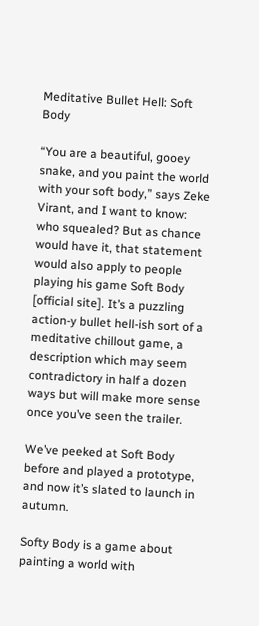Meditative Bullet Hell: Soft Body

“You are a beautiful, gooey snake, and you paint the world with your soft body,” says Zeke Virant, and I want to know: who squealed? But as chance would have it, that statement would also apply to people playing his game Soft Body [official site]. It’s a puzzling action-y bullet hell-ish sort of a meditative chillout game, a description which may seem contradictory in half a dozen ways but will make more sense once you’ve seen the trailer.

We’ve peeked at Soft Body before and played a prototype, and now it’s slated to launch in autumn.

Softy Body is a game about painting a world with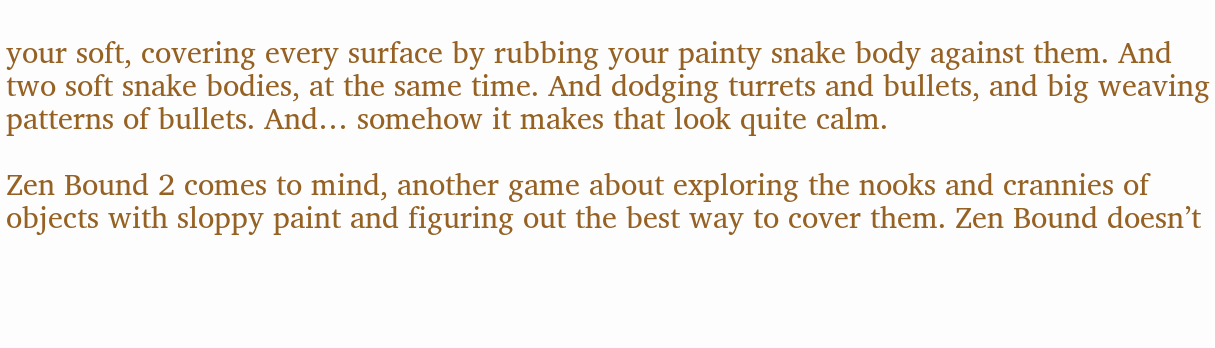your soft, covering every surface by rubbing your painty snake body against them. And two soft snake bodies, at the same time. And dodging turrets and bullets, and big weaving patterns of bullets. And… somehow it makes that look quite calm.

Zen Bound 2 comes to mind, another game about exploring the nooks and crannies of objects with sloppy paint and figuring out the best way to cover them. Zen Bound doesn’t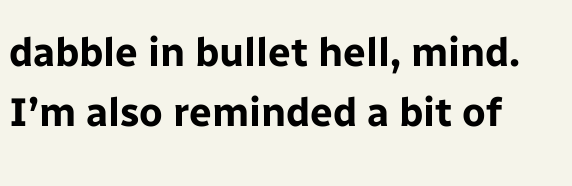dabble in bullet hell, mind. I’m also reminded a bit of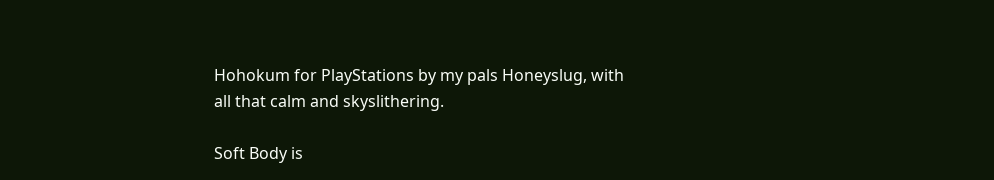Hohokum for PlayStations by my pals Honeyslug, with all that calm and skyslithering.

Soft Body is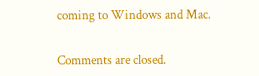coming to Windows and Mac.


Comments are closed.